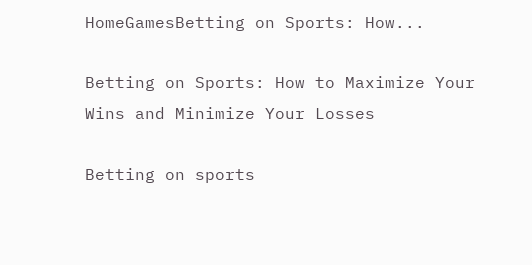HomeGamesBetting on Sports: How...

Betting on Sports: How to Maximize Your Wins and Minimize Your Losses

Betting on sports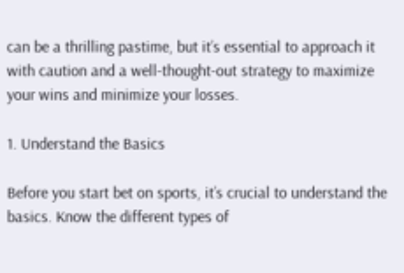can be a thrilling pastime, but it’s essential to approach it with caution and a well-thought-out strategy to maximize your wins and minimize your losses.

1. Understand the Basics

Before you start bet on sports, it’s crucial to understand the basics. Know the different types of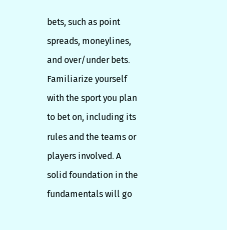bets, such as point spreads, moneylines, and over/under bets. Familiarize yourself with the sport you plan to bet on, including its rules and the teams or players involved. A solid foundation in the fundamentals will go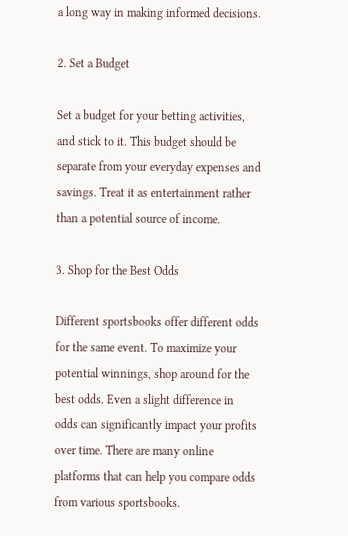a long way in making informed decisions.

2. Set a Budget

Set a budget for your betting activities, and stick to it. This budget should be separate from your everyday expenses and savings. Treat it as entertainment rather than a potential source of income.

3. Shop for the Best Odds

Different sportsbooks offer different odds for the same event. To maximize your potential winnings, shop around for the best odds. Even a slight difference in odds can significantly impact your profits over time. There are many online platforms that can help you compare odds from various sportsbooks.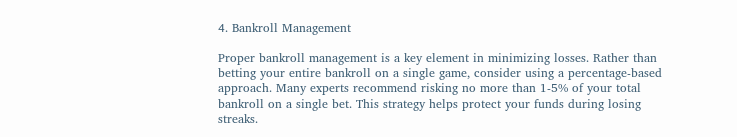4. Bankroll Management

Proper bankroll management is a key element in minimizing losses. Rather than betting your entire bankroll on a single game, consider using a percentage-based approach. Many experts recommend risking no more than 1-5% of your total bankroll on a single bet. This strategy helps protect your funds during losing streaks.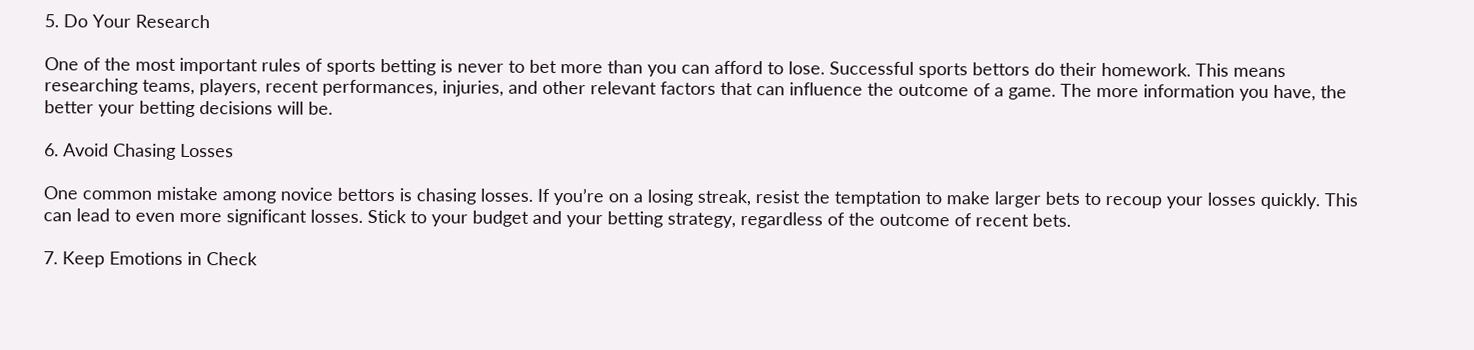5. Do Your Research

One of the most important rules of sports betting is never to bet more than you can afford to lose. Successful sports bettors do their homework. This means researching teams, players, recent performances, injuries, and other relevant factors that can influence the outcome of a game. The more information you have, the better your betting decisions will be.

6. Avoid Chasing Losses

One common mistake among novice bettors is chasing losses. If you’re on a losing streak, resist the temptation to make larger bets to recoup your losses quickly. This can lead to even more significant losses. Stick to your budget and your betting strategy, regardless of the outcome of recent bets.

7. Keep Emotions in Check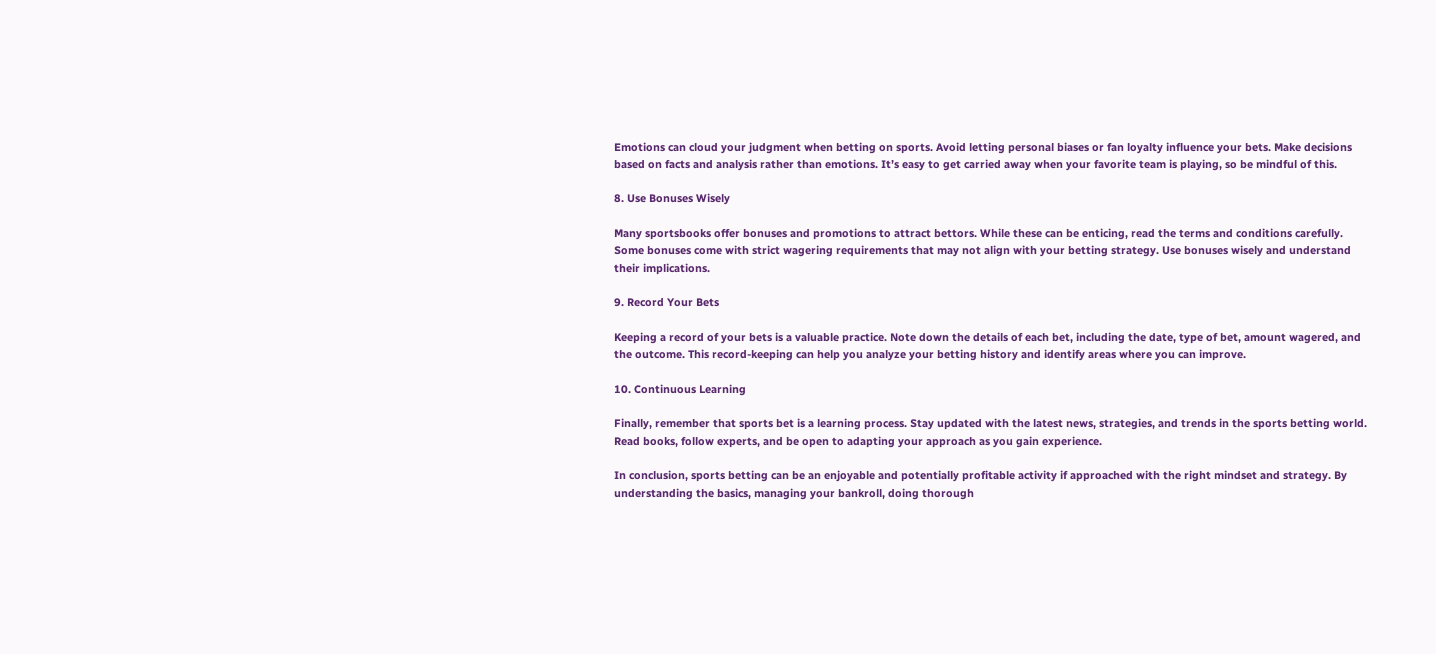Emotions can cloud your judgment when betting on sports. Avoid letting personal biases or fan loyalty influence your bets. Make decisions based on facts and analysis rather than emotions. It’s easy to get carried away when your favorite team is playing, so be mindful of this.

8. Use Bonuses Wisely

Many sportsbooks offer bonuses and promotions to attract bettors. While these can be enticing, read the terms and conditions carefully. Some bonuses come with strict wagering requirements that may not align with your betting strategy. Use bonuses wisely and understand their implications.

9. Record Your Bets

Keeping a record of your bets is a valuable practice. Note down the details of each bet, including the date, type of bet, amount wagered, and the outcome. This record-keeping can help you analyze your betting history and identify areas where you can improve.

10. Continuous Learning

Finally, remember that sports bet is a learning process. Stay updated with the latest news, strategies, and trends in the sports betting world. Read books, follow experts, and be open to adapting your approach as you gain experience.

In conclusion, sports betting can be an enjoyable and potentially profitable activity if approached with the right mindset and strategy. By understanding the basics, managing your bankroll, doing thorough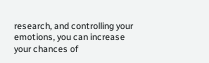research, and controlling your emotions, you can increase your chances of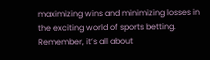maximizing wins and minimizing losses in the exciting world of sports betting. Remember, it’s all about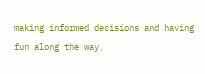making informed decisions and having fun along the way.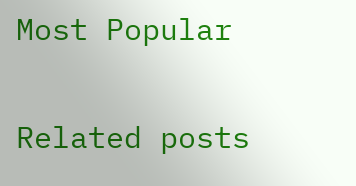Most Popular

Related posts